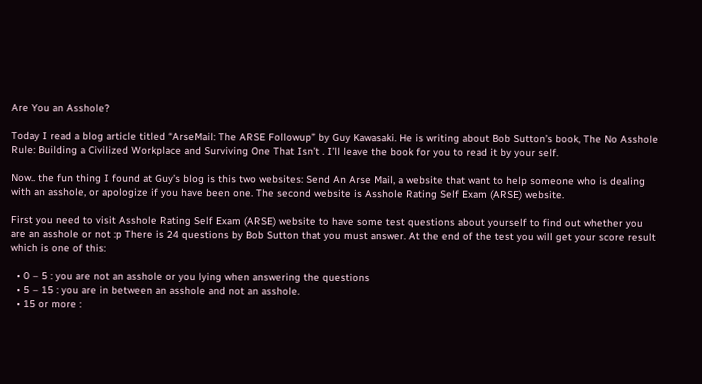Are You an Asshole?

Today I read a blog article titled “ArseMail: The ARSE Followup” by Guy Kawasaki. He is writing about Bob Sutton’s book, The No Asshole Rule: Building a Civilized Workplace and Surviving One That Isn’t . I’ll leave the book for you to read it by your self.

Now.. the fun thing I found at Guy’s blog is this two websites: Send An Arse Mail, a website that want to help someone who is dealing with an asshole, or apologize if you have been one. The second website is Asshole Rating Self Exam (ARSE) website.

First you need to visit Asshole Rating Self Exam (ARSE) website to have some test questions about yourself to find out whether you are an asshole or not :p There is 24 questions by Bob Sutton that you must answer. At the end of the test you will get your score result which is one of this:

  • 0 – 5 : you are not an asshole or you lying when answering the questions
  • 5 – 15 : you are in between an asshole and not an asshole.
  • 15 or more :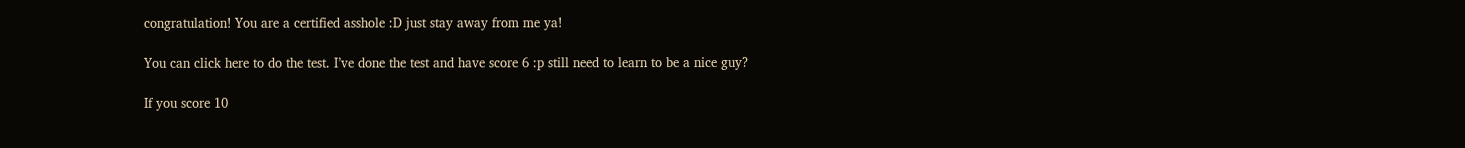congratulation! You are a certified asshole :D just stay away from me ya!

You can click here to do the test. I’ve done the test and have score 6 :p still need to learn to be a nice guy?

If you score 10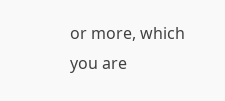or more, which you are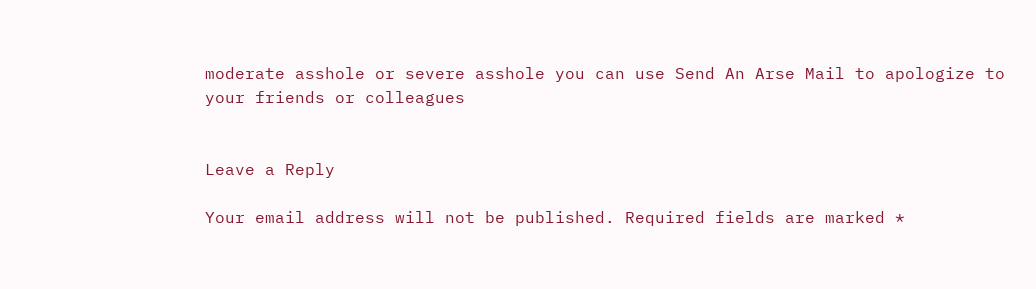moderate asshole or severe asshole you can use Send An Arse Mail to apologize to your friends or colleagues


Leave a Reply

Your email address will not be published. Required fields are marked *